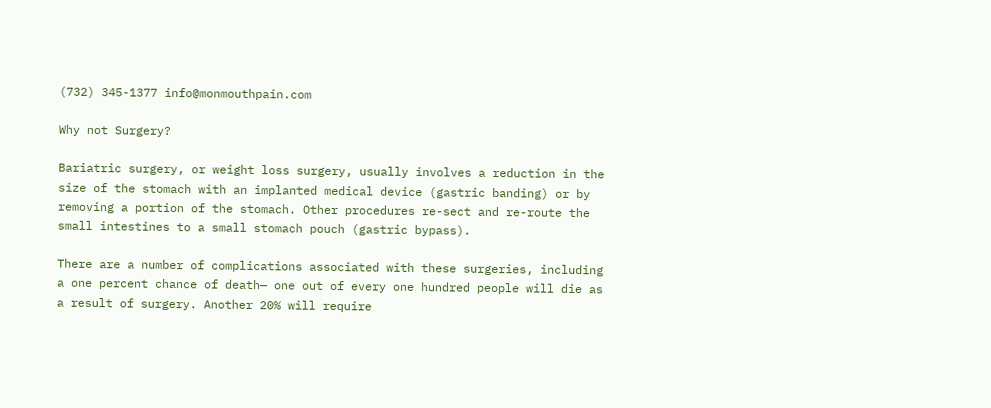(732) 345-1377 info@monmouthpain.com

Why not Surgery?

Bariatric surgery, or weight loss surgery, usually involves a reduction in the size of the stomach with an implanted medical device (gastric banding) or by removing a portion of the stomach. Other procedures re-sect and re-route the small intestines to a small stomach pouch (gastric bypass).

There are a number of complications associated with these surgeries, including a one percent chance of death— one out of every one hundred people will die as a result of surgery. Another 20% will require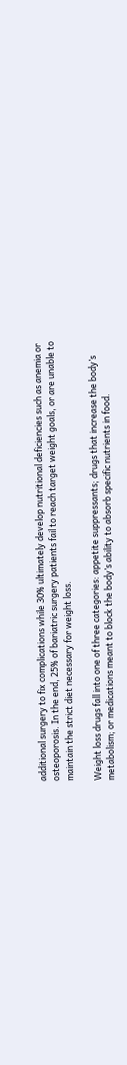additional surgery to fix complications while 30% ultimately develop nutritional deficiencies such as anemia or osteoporosis. In the end, 25% of bariatric surgery patients fail to reach target weight goals, or are unable to maintain the strict diet necessary for weight loss.

Weight loss drugs fall into one of three categories: appetite suppressants; drugs that increase the body’s metabolism; or medications meant to block the body’s ability to absorb specific nutrients in food.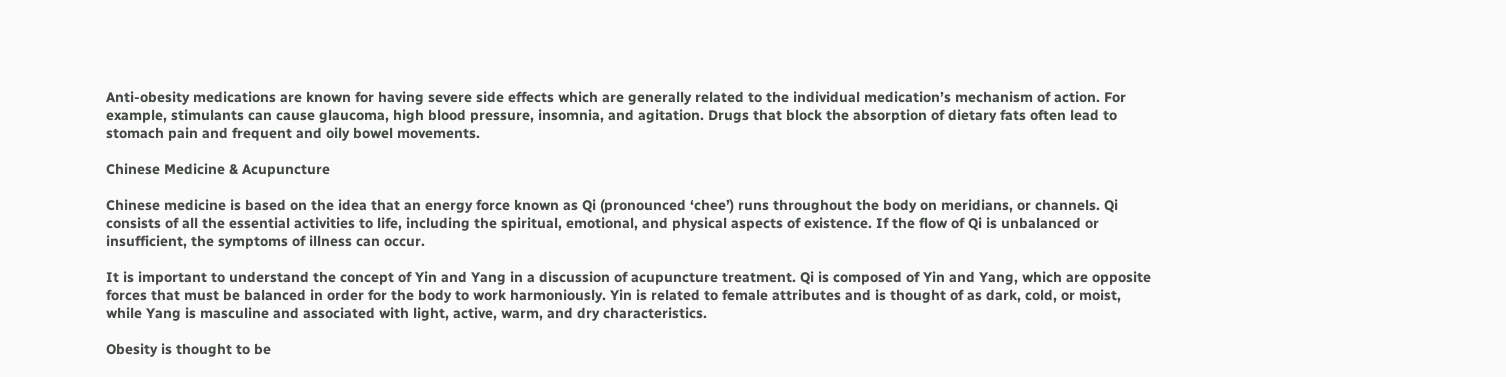Anti-obesity medications are known for having severe side effects which are generally related to the individual medication’s mechanism of action. For example, stimulants can cause glaucoma, high blood pressure, insomnia, and agitation. Drugs that block the absorption of dietary fats often lead to stomach pain and frequent and oily bowel movements.

Chinese Medicine & Acupuncture

Chinese medicine is based on the idea that an energy force known as Qi (pronounced ‘chee’) runs throughout the body on meridians, or channels. Qi consists of all the essential activities to life, including the spiritual, emotional, and physical aspects of existence. If the flow of Qi is unbalanced or insufficient, the symptoms of illness can occur.

It is important to understand the concept of Yin and Yang in a discussion of acupuncture treatment. Qi is composed of Yin and Yang, which are opposite forces that must be balanced in order for the body to work harmoniously. Yin is related to female attributes and is thought of as dark, cold, or moist, while Yang is masculine and associated with light, active, warm, and dry characteristics.

Obesity is thought to be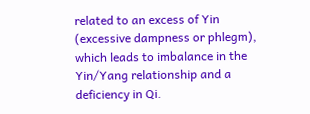related to an excess of Yin (excessive dampness or phlegm), which leads to imbalance in the Yin/Yang relationship and a deficiency in Qi.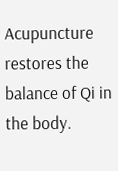Acupuncture restores the balance of Qi in the body.